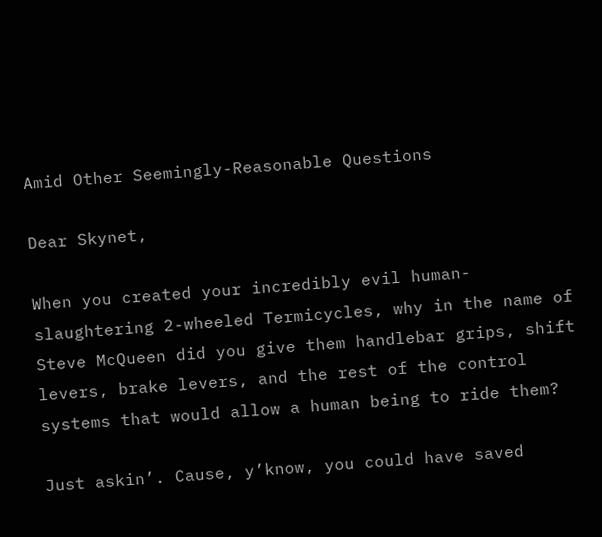Amid Other Seemingly-Reasonable Questions

Dear Skynet,

When you created your incredibly evil human-slaughtering 2-wheeled Termicycles, why in the name of Steve McQueen did you give them handlebar grips, shift levers, brake levers, and the rest of the control systems that would allow a human being to ride them?

Just askin’. Cause, y’know, you could have saved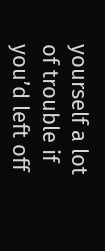yourself a lot of trouble if you’d left off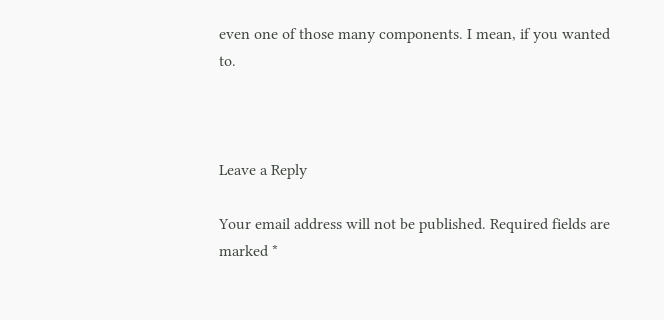even one of those many components. I mean, if you wanted to.



Leave a Reply

Your email address will not be published. Required fields are marked *